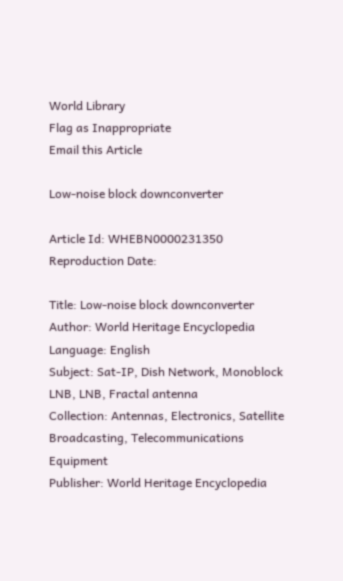World Library
Flag as Inappropriate
Email this Article

Low-noise block downconverter

Article Id: WHEBN0000231350
Reproduction Date:

Title: Low-noise block downconverter
Author: World Heritage Encyclopedia
Language: English
Subject: Sat-IP, Dish Network, Monoblock LNB, LNB, Fractal antenna
Collection: Antennas, Electronics, Satellite Broadcasting, Telecommunications Equipment
Publisher: World Heritage Encyclopedia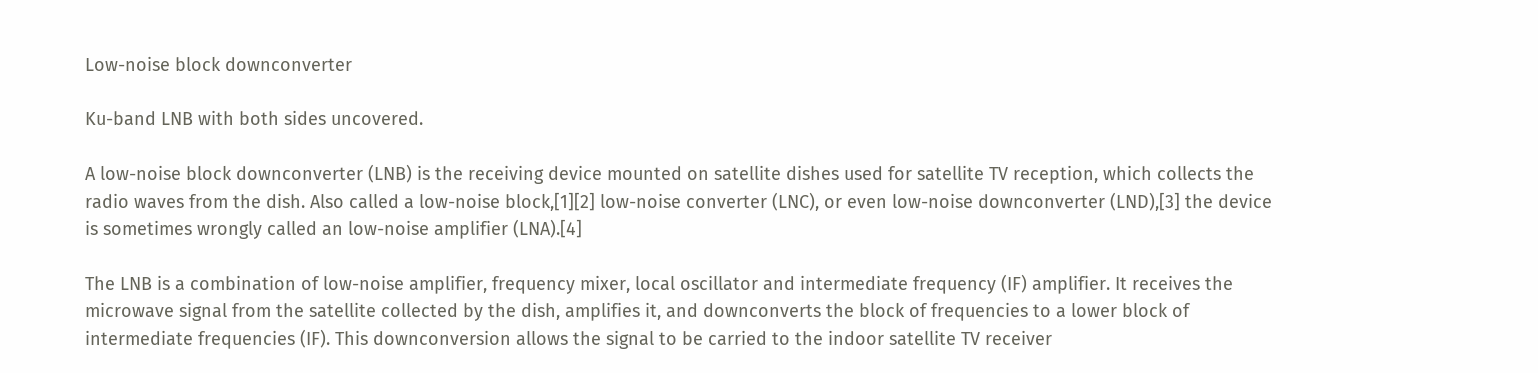Low-noise block downconverter

Ku-band LNB with both sides uncovered.

A low-noise block downconverter (LNB) is the receiving device mounted on satellite dishes used for satellite TV reception, which collects the radio waves from the dish. Also called a low-noise block,[1][2] low-noise converter (LNC), or even low-noise downconverter (LND),[3] the device is sometimes wrongly called an low-noise amplifier (LNA).[4]

The LNB is a combination of low-noise amplifier, frequency mixer, local oscillator and intermediate frequency (IF) amplifier. It receives the microwave signal from the satellite collected by the dish, amplifies it, and downconverts the block of frequencies to a lower block of intermediate frequencies (IF). This downconversion allows the signal to be carried to the indoor satellite TV receiver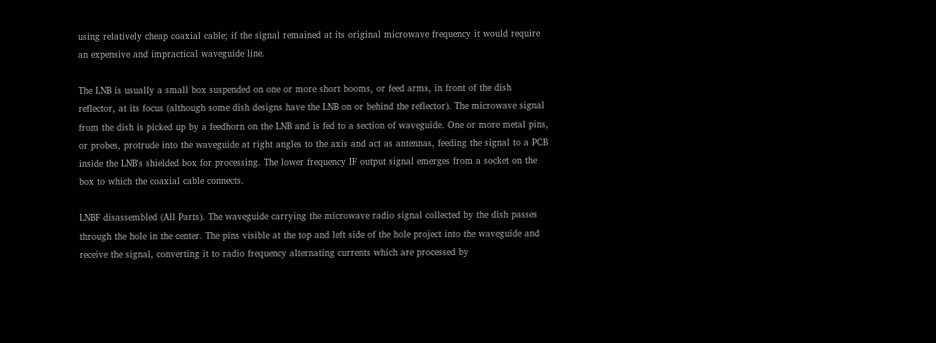using relatively cheap coaxial cable; if the signal remained at its original microwave frequency it would require an expensive and impractical waveguide line.

The LNB is usually a small box suspended on one or more short booms, or feed arms, in front of the dish reflector, at its focus (although some dish designs have the LNB on or behind the reflector). The microwave signal from the dish is picked up by a feedhorn on the LNB and is fed to a section of waveguide. One or more metal pins, or probes, protrude into the waveguide at right angles to the axis and act as antennas, feeding the signal to a PCB inside the LNB's shielded box for processing. The lower frequency IF output signal emerges from a socket on the box to which the coaxial cable connects.

LNBF disassembled (All Parts). The waveguide carrying the microwave radio signal collected by the dish passes through the hole in the center. The pins visible at the top and left side of the hole project into the waveguide and receive the signal, converting it to radio frequency alternating currents which are processed by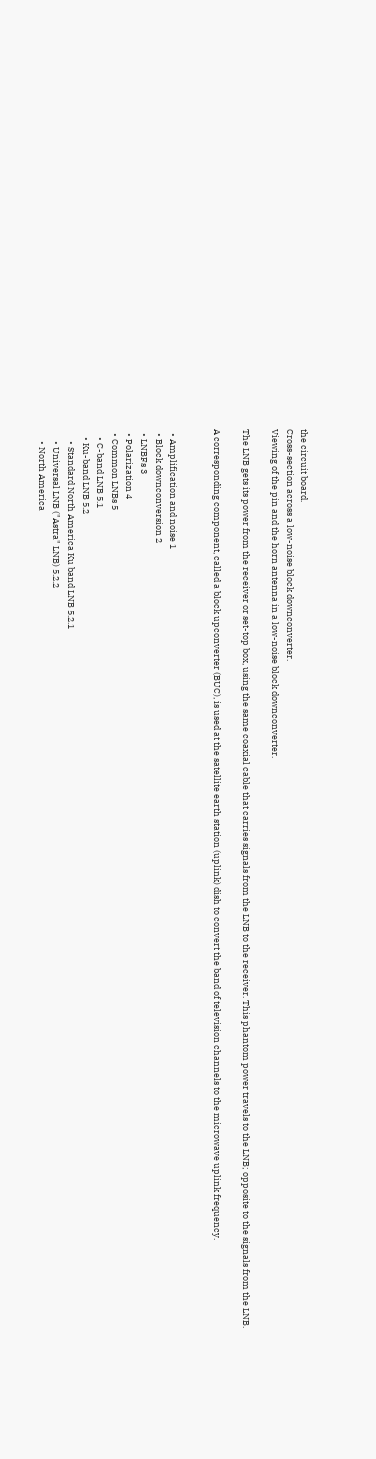the circuit board.
Cross-section across a low-noise block downconverter.
Viewing of the pin and the horn antenna in a low-noise block downconverter.

The LNB gets its power from the receiver or set-top box, using the same coaxial cable that carries signals from the LNB to the receiver. This phantom power travels to the LNB; opposite to the signals from the LNB.

A corresponding component, called a block upconverter (BUC), is used at the satellite earth station (uplink) dish to convert the band of television channels to the microwave uplink frequency.


  • Amplification and noise 1
  • Block downconversion 2
  • LNBFs 3
  • Polarization 4
  • Common LNBs 5
    • C-band LNB 5.1
    • Ku-band LNB 5.2
      • Standard North America Ku band LNB 5.2.1
      • Universal LNB ("Astra" LNB) 5.2.2
      • North America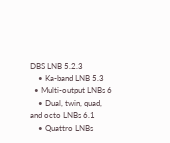DBS LNB 5.2.3
    • Ka-band LNB 5.3
  • Multi-output LNBs 6
    • Dual, twin, quad, and octo LNBs 6.1
    • Quattro LNBs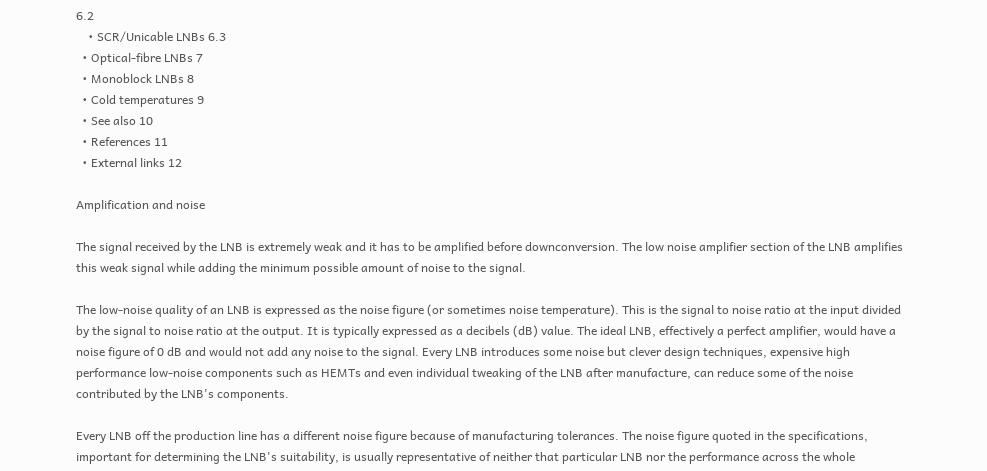6.2
    • SCR/Unicable LNBs 6.3
  • Optical-fibre LNBs 7
  • Monoblock LNBs 8
  • Cold temperatures 9
  • See also 10
  • References 11
  • External links 12

Amplification and noise

The signal received by the LNB is extremely weak and it has to be amplified before downconversion. The low noise amplifier section of the LNB amplifies this weak signal while adding the minimum possible amount of noise to the signal.

The low-noise quality of an LNB is expressed as the noise figure (or sometimes noise temperature). This is the signal to noise ratio at the input divided by the signal to noise ratio at the output. It is typically expressed as a decibels (dB) value. The ideal LNB, effectively a perfect amplifier, would have a noise figure of 0 dB and would not add any noise to the signal. Every LNB introduces some noise but clever design techniques, expensive high performance low-noise components such as HEMTs and even individual tweaking of the LNB after manufacture, can reduce some of the noise contributed by the LNB's components.

Every LNB off the production line has a different noise figure because of manufacturing tolerances. The noise figure quoted in the specifications, important for determining the LNB's suitability, is usually representative of neither that particular LNB nor the performance across the whole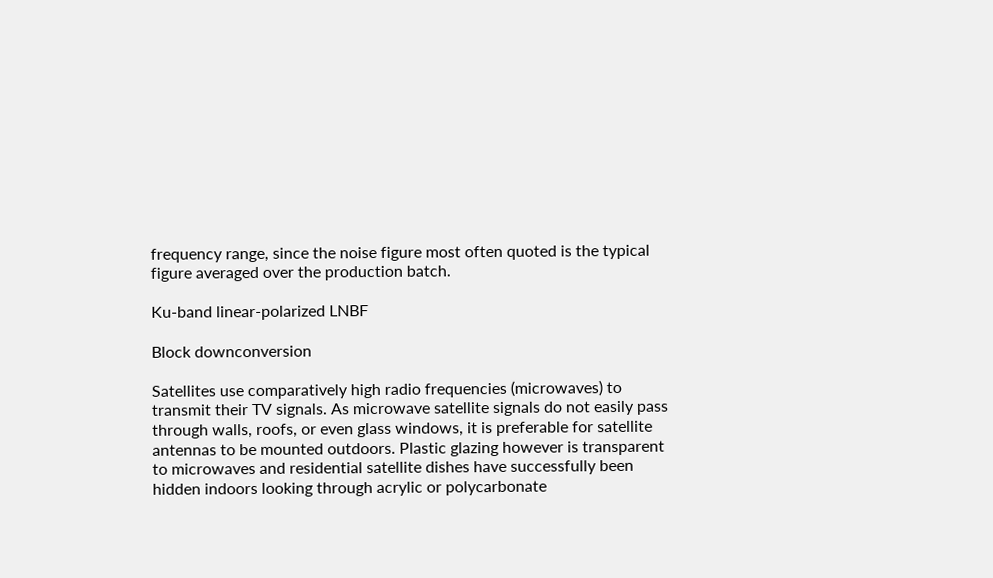frequency range, since the noise figure most often quoted is the typical figure averaged over the production batch.

Ku-band linear-polarized LNBF

Block downconversion

Satellites use comparatively high radio frequencies (microwaves) to transmit their TV signals. As microwave satellite signals do not easily pass through walls, roofs, or even glass windows, it is preferable for satellite antennas to be mounted outdoors. Plastic glazing however is transparent to microwaves and residential satellite dishes have successfully been hidden indoors looking through acrylic or polycarbonate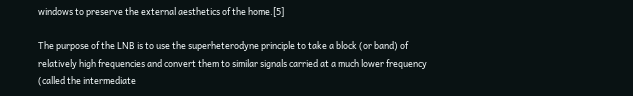windows to preserve the external aesthetics of the home.[5]

The purpose of the LNB is to use the superheterodyne principle to take a block (or band) of relatively high frequencies and convert them to similar signals carried at a much lower frequency (called the intermediate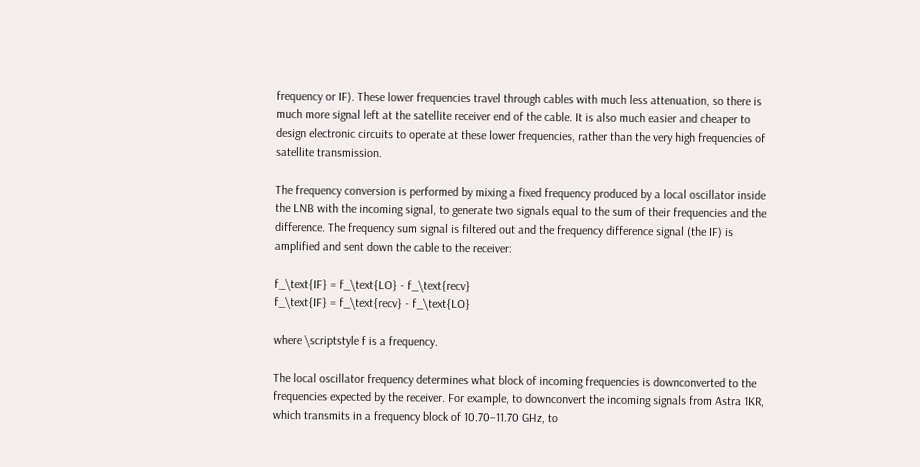frequency or IF). These lower frequencies travel through cables with much less attenuation, so there is much more signal left at the satellite receiver end of the cable. It is also much easier and cheaper to design electronic circuits to operate at these lower frequencies, rather than the very high frequencies of satellite transmission.

The frequency conversion is performed by mixing a fixed frequency produced by a local oscillator inside the LNB with the incoming signal, to generate two signals equal to the sum of their frequencies and the difference. The frequency sum signal is filtered out and the frequency difference signal (the IF) is amplified and sent down the cable to the receiver:

f_\text{IF} = f_\text{LO} - f_\text{recv}
f_\text{IF} = f_\text{recv} - f_\text{LO}

where \scriptstyle f is a frequency.

The local oscillator frequency determines what block of incoming frequencies is downconverted to the frequencies expected by the receiver. For example, to downconvert the incoming signals from Astra 1KR, which transmits in a frequency block of 10.70–11.70 GHz, to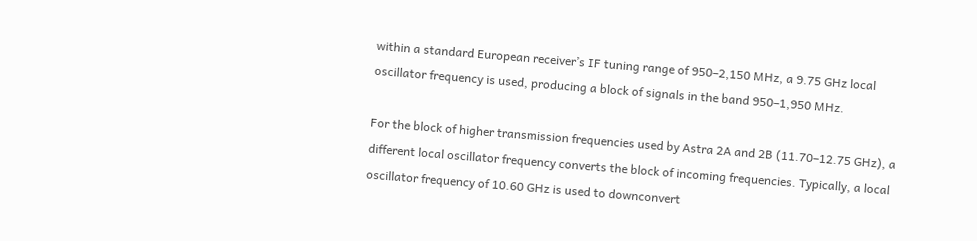within a standard European receiver’s IF tuning range of 950–2,150 MHz, a 9.75 GHz local oscillator frequency is used, producing a block of signals in the band 950–1,950 MHz.

For the block of higher transmission frequencies used by Astra 2A and 2B (11.70–12.75 GHz), a different local oscillator frequency converts the block of incoming frequencies. Typically, a local oscillator frequency of 10.60 GHz is used to downconvert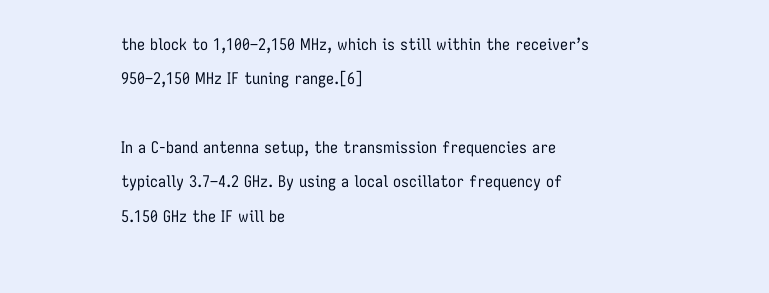the block to 1,100–2,150 MHz, which is still within the receiver’s 950–2,150 MHz IF tuning range.[6]

In a C-band antenna setup, the transmission frequencies are typically 3.7–4.2 GHz. By using a local oscillator frequency of 5.150 GHz the IF will be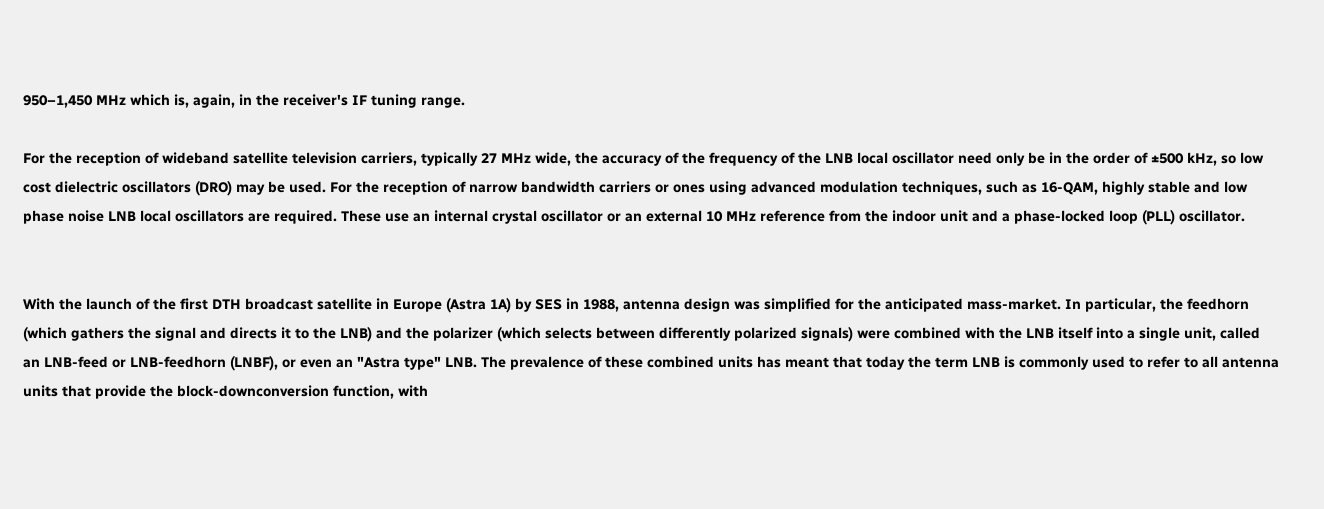950–1,450 MHz which is, again, in the receiver's IF tuning range.

For the reception of wideband satellite television carriers, typically 27 MHz wide, the accuracy of the frequency of the LNB local oscillator need only be in the order of ±500 kHz, so low cost dielectric oscillators (DRO) may be used. For the reception of narrow bandwidth carriers or ones using advanced modulation techniques, such as 16-QAM, highly stable and low phase noise LNB local oscillators are required. These use an internal crystal oscillator or an external 10 MHz reference from the indoor unit and a phase-locked loop (PLL) oscillator.


With the launch of the first DTH broadcast satellite in Europe (Astra 1A) by SES in 1988, antenna design was simplified for the anticipated mass-market. In particular, the feedhorn (which gathers the signal and directs it to the LNB) and the polarizer (which selects between differently polarized signals) were combined with the LNB itself into a single unit, called an LNB-feed or LNB-feedhorn (LNBF), or even an "Astra type" LNB. The prevalence of these combined units has meant that today the term LNB is commonly used to refer to all antenna units that provide the block-downconversion function, with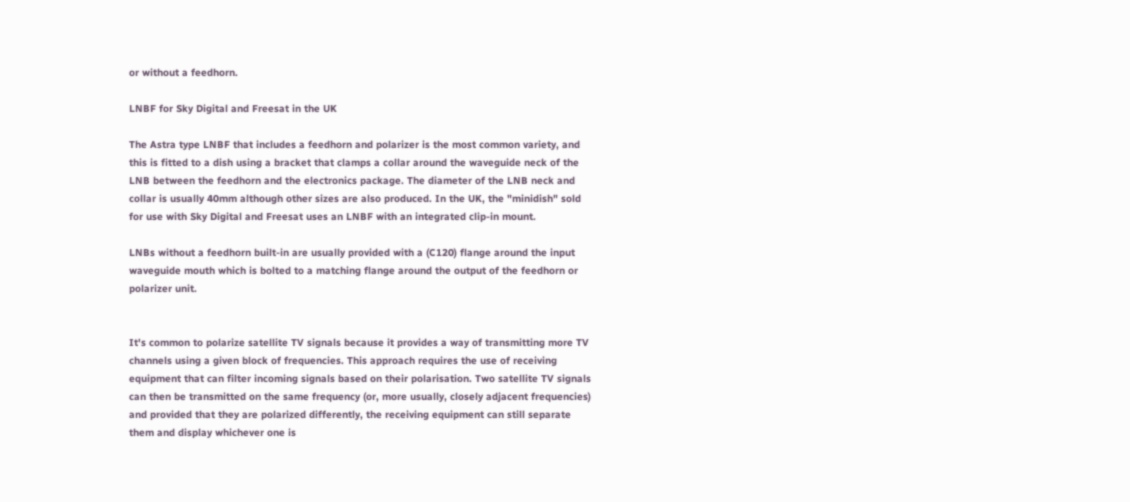or without a feedhorn.

LNBF for Sky Digital and Freesat in the UK

The Astra type LNBF that includes a feedhorn and polarizer is the most common variety, and this is fitted to a dish using a bracket that clamps a collar around the waveguide neck of the LNB between the feedhorn and the electronics package. The diameter of the LNB neck and collar is usually 40mm although other sizes are also produced. In the UK, the "minidish" sold for use with Sky Digital and Freesat uses an LNBF with an integrated clip-in mount.

LNBs without a feedhorn built-in are usually provided with a (C120) flange around the input waveguide mouth which is bolted to a matching flange around the output of the feedhorn or polarizer unit.


It's common to polarize satellite TV signals because it provides a way of transmitting more TV channels using a given block of frequencies. This approach requires the use of receiving equipment that can filter incoming signals based on their polarisation. Two satellite TV signals can then be transmitted on the same frequency (or, more usually, closely adjacent frequencies) and provided that they are polarized differently, the receiving equipment can still separate them and display whichever one is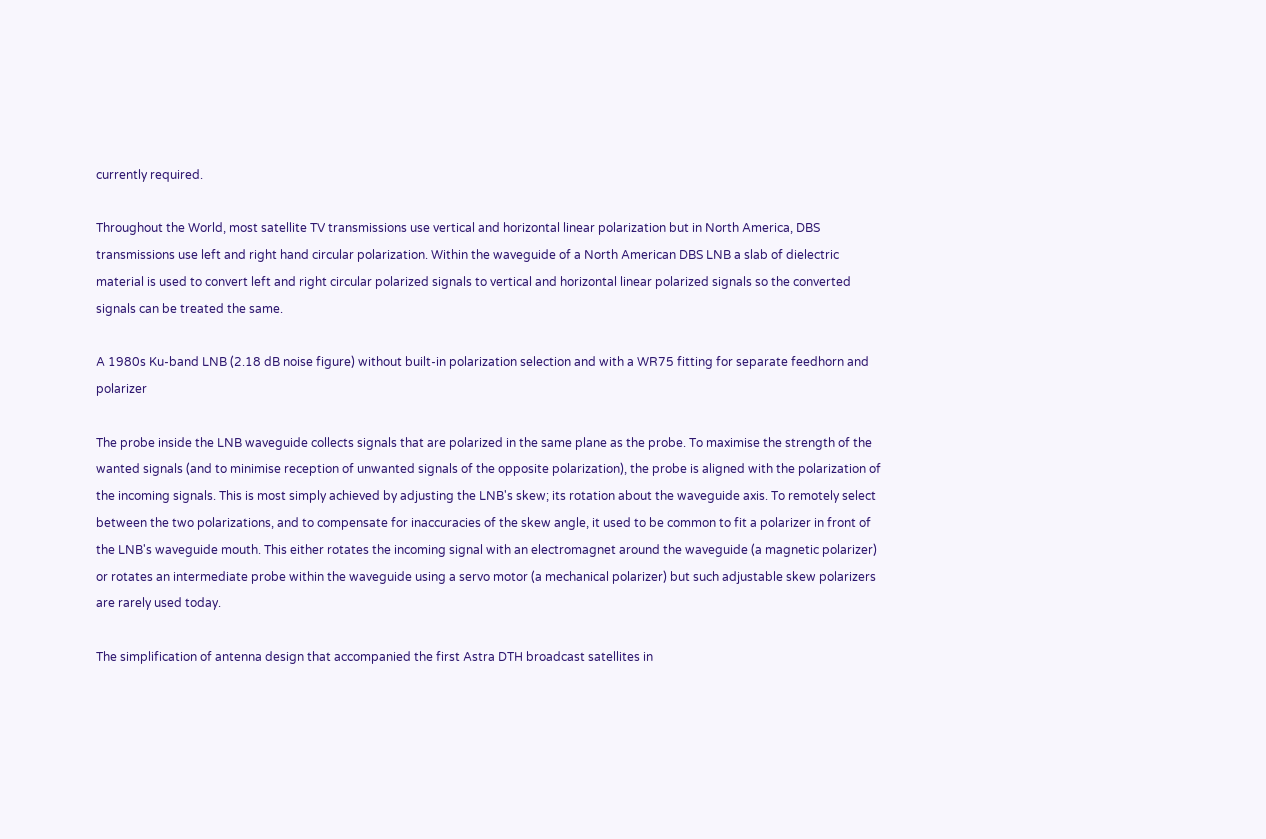currently required.

Throughout the World, most satellite TV transmissions use vertical and horizontal linear polarization but in North America, DBS transmissions use left and right hand circular polarization. Within the waveguide of a North American DBS LNB a slab of dielectric material is used to convert left and right circular polarized signals to vertical and horizontal linear polarized signals so the converted signals can be treated the same.

A 1980s Ku-band LNB (2.18 dB noise figure) without built-in polarization selection and with a WR75 fitting for separate feedhorn and polarizer

The probe inside the LNB waveguide collects signals that are polarized in the same plane as the probe. To maximise the strength of the wanted signals (and to minimise reception of unwanted signals of the opposite polarization), the probe is aligned with the polarization of the incoming signals. This is most simply achieved by adjusting the LNB's skew; its rotation about the waveguide axis. To remotely select between the two polarizations, and to compensate for inaccuracies of the skew angle, it used to be common to fit a polarizer in front of the LNB's waveguide mouth. This either rotates the incoming signal with an electromagnet around the waveguide (a magnetic polarizer) or rotates an intermediate probe within the waveguide using a servo motor (a mechanical polarizer) but such adjustable skew polarizers are rarely used today.

The simplification of antenna design that accompanied the first Astra DTH broadcast satellites in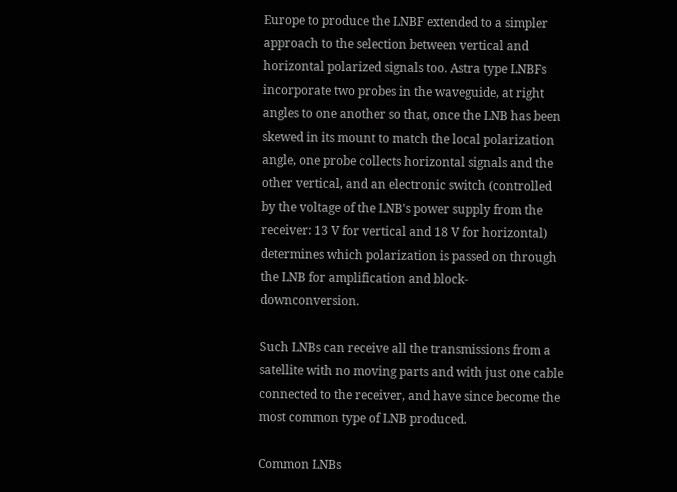Europe to produce the LNBF extended to a simpler approach to the selection between vertical and horizontal polarized signals too. Astra type LNBFs incorporate two probes in the waveguide, at right angles to one another so that, once the LNB has been skewed in its mount to match the local polarization angle, one probe collects horizontal signals and the other vertical, and an electronic switch (controlled by the voltage of the LNB's power supply from the receiver: 13 V for vertical and 18 V for horizontal) determines which polarization is passed on through the LNB for amplification and block-downconversion.

Such LNBs can receive all the transmissions from a satellite with no moving parts and with just one cable connected to the receiver, and have since become the most common type of LNB produced.

Common LNBs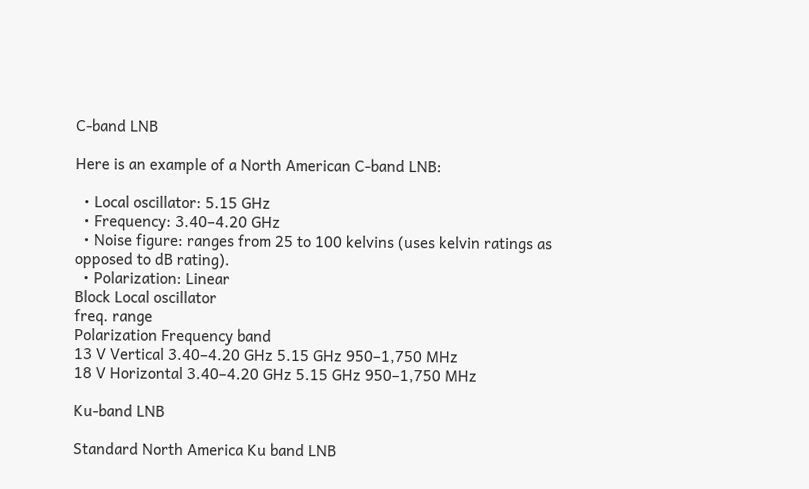C-band LNB

Here is an example of a North American C-band LNB:

  • Local oscillator: 5.15 GHz
  • Frequency: 3.40–4.20 GHz
  • Noise figure: ranges from 25 to 100 kelvins (uses kelvin ratings as opposed to dB rating).
  • Polarization: Linear
Block Local oscillator
freq. range
Polarization Frequency band
13 V Vertical 3.40–4.20 GHz 5.15 GHz 950–1,750 MHz
18 V Horizontal 3.40–4.20 GHz 5.15 GHz 950–1,750 MHz

Ku-band LNB

Standard North America Ku band LNB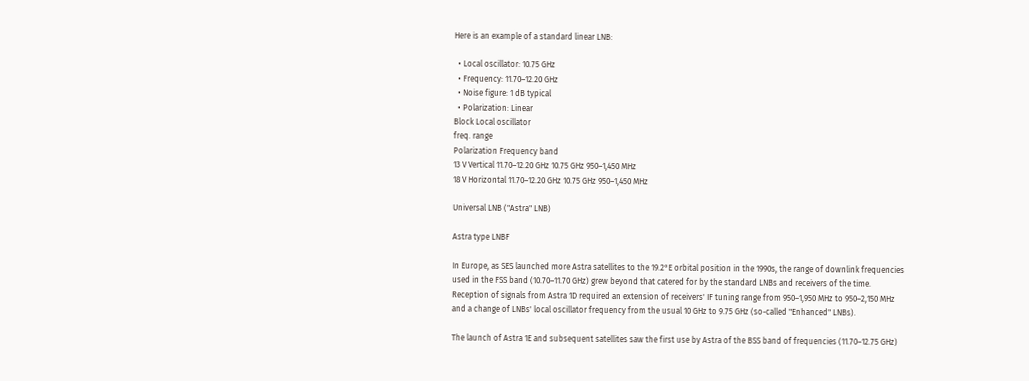Here is an example of a standard linear LNB:

  • Local oscillator: 10.75 GHz
  • Frequency: 11.70–12.20 GHz
  • Noise figure: 1 dB typical
  • Polarization: Linear
Block Local oscillator
freq. range
Polarization Frequency band
13 V Vertical 11.70–12.20 GHz 10.75 GHz 950–1,450 MHz
18 V Horizontal 11.70–12.20 GHz 10.75 GHz 950–1,450 MHz

Universal LNB ("Astra" LNB)

Astra type LNBF

In Europe, as SES launched more Astra satellites to the 19.2°E orbital position in the 1990s, the range of downlink frequencies used in the FSS band (10.70–11.70 GHz) grew beyond that catered for by the standard LNBs and receivers of the time. Reception of signals from Astra 1D required an extension of receivers' IF tuning range from 950–1,950 MHz to 950–2,150 MHz and a change of LNBs' local oscillator frequency from the usual 10 GHz to 9.75 GHz (so-called "Enhanced" LNBs).

The launch of Astra 1E and subsequent satellites saw the first use by Astra of the BSS band of frequencies (11.70–12.75 GHz)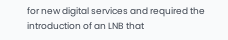for new digital services and required the introduction of an LNB that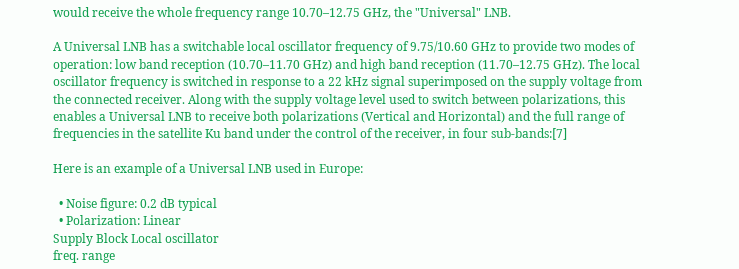would receive the whole frequency range 10.70–12.75 GHz, the "Universal" LNB.

A Universal LNB has a switchable local oscillator frequency of 9.75/10.60 GHz to provide two modes of operation: low band reception (10.70–11.70 GHz) and high band reception (11.70–12.75 GHz). The local oscillator frequency is switched in response to a 22 kHz signal superimposed on the supply voltage from the connected receiver. Along with the supply voltage level used to switch between polarizations, this enables a Universal LNB to receive both polarizations (Vertical and Horizontal) and the full range of frequencies in the satellite Ku band under the control of the receiver, in four sub-bands:[7]

Here is an example of a Universal LNB used in Europe:

  • Noise figure: 0.2 dB typical
  • Polarization: Linear
Supply Block Local oscillator
freq. range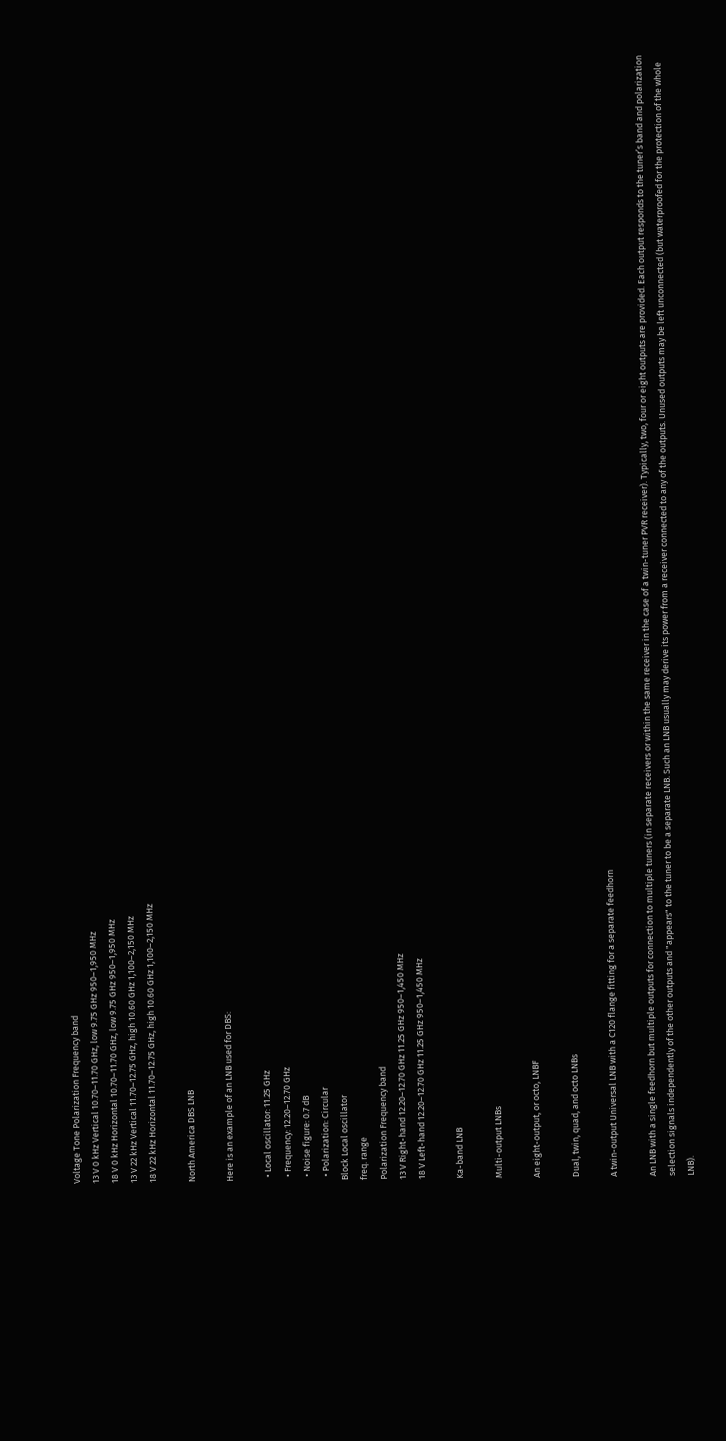Voltage Tone Polarization Frequency band
13 V 0 kHz Vertical 10.70–11.70 GHz, low 9.75 GHz 950–1,950 MHz
18 V 0 kHz Horizontal 10.70–11.70 GHz, low 9.75 GHz 950–1,950 MHz
13 V 22 kHz Vertical 11.70–12.75 GHz, high 10.60 GHz 1,100–2,150 MHz
18 V 22 kHz Horizontal 11.70–12.75 GHz, high 10.60 GHz 1,100–2,150 MHz

North America DBS LNB

Here is an example of an LNB used for DBS:

  • Local oscillator: 11.25 GHz
  • Frequency: 12.20–12.70 GHz
  • Noise figure: 0.7 dB
  • Polarization: Circular
Block Local oscillator
freq. range
Polarization Frequency band
13 V Right-hand 12.20–12.70 GHz 11.25 GHz 950–1,450 MHz
18 V Left-hand 12.20–12.70 GHz 11.25 GHz 950–1,450 MHz

Ka-band LNB

Multi-output LNBs

An eight-output, or octo, LNBF

Dual, twin, quad, and octo LNBs

A twin-output Universal LNB with a C120 flange fitting for a separate feedhorn

An LNB with a single feedhorn but multiple outputs for connection to multiple tuners (in separate receivers or within the same receiver in the case of a twin-tuner PVR receiver). Typically, two, four or eight outputs are provided. Each output responds to the tuner’s band and polarization selection signals independently of the other outputs and "appears" to the tuner to be a separate LNB. Such an LNB usually may derive its power from a receiver connected to any of the outputs. Unused outputs may be left unconnected (but waterproofed for the protection of the whole LNB).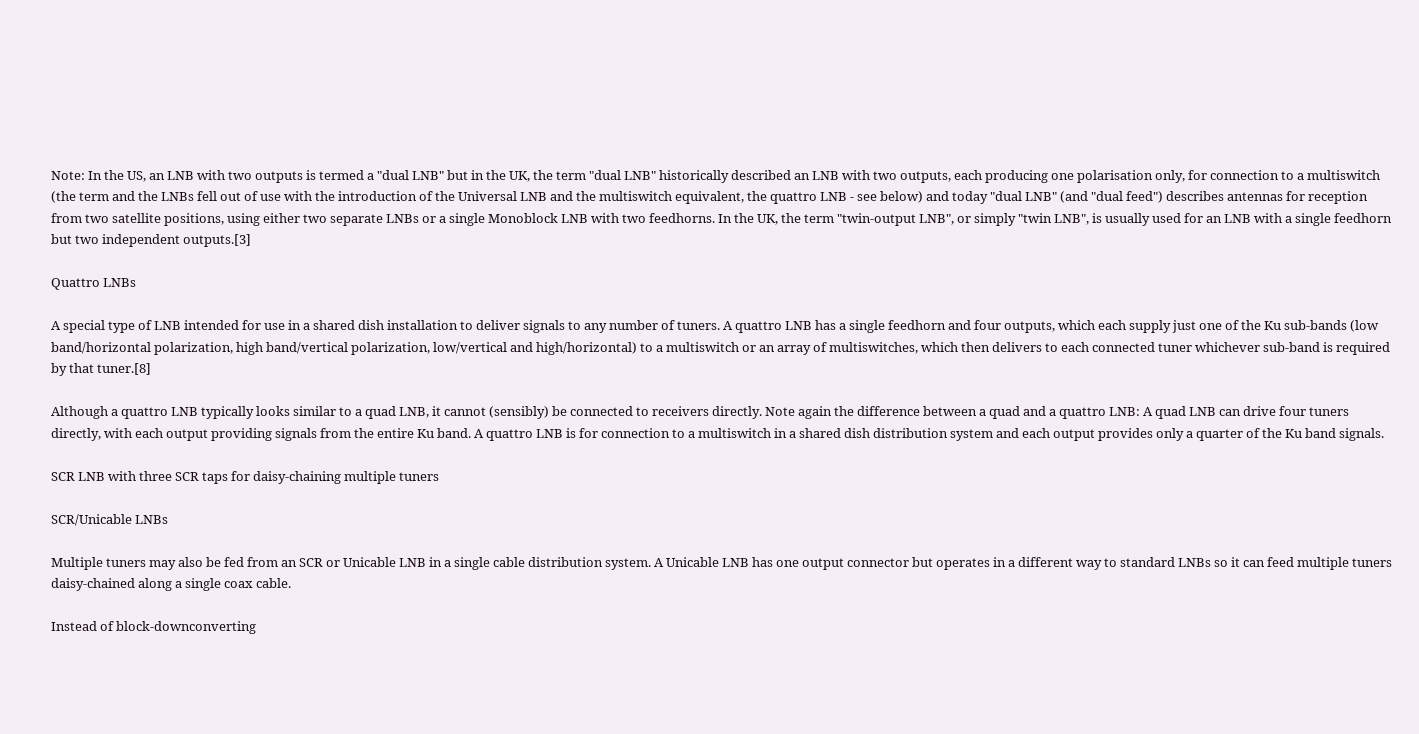Note: In the US, an LNB with two outputs is termed a "dual LNB" but in the UK, the term "dual LNB" historically described an LNB with two outputs, each producing one polarisation only, for connection to a multiswitch (the term and the LNBs fell out of use with the introduction of the Universal LNB and the multiswitch equivalent, the quattro LNB - see below) and today "dual LNB" (and "dual feed") describes antennas for reception from two satellite positions, using either two separate LNBs or a single Monoblock LNB with two feedhorns. In the UK, the term "twin-output LNB", or simply "twin LNB", is usually used for an LNB with a single feedhorn but two independent outputs.[3]

Quattro LNBs

A special type of LNB intended for use in a shared dish installation to deliver signals to any number of tuners. A quattro LNB has a single feedhorn and four outputs, which each supply just one of the Ku sub-bands (low band/horizontal polarization, high band/vertical polarization, low/vertical and high/horizontal) to a multiswitch or an array of multiswitches, which then delivers to each connected tuner whichever sub-band is required by that tuner.[8]

Although a quattro LNB typically looks similar to a quad LNB, it cannot (sensibly) be connected to receivers directly. Note again the difference between a quad and a quattro LNB: A quad LNB can drive four tuners directly, with each output providing signals from the entire Ku band. A quattro LNB is for connection to a multiswitch in a shared dish distribution system and each output provides only a quarter of the Ku band signals.

SCR LNB with three SCR taps for daisy-chaining multiple tuners

SCR/Unicable LNBs

Multiple tuners may also be fed from an SCR or Unicable LNB in a single cable distribution system. A Unicable LNB has one output connector but operates in a different way to standard LNBs so it can feed multiple tuners daisy-chained along a single coax cable.

Instead of block-downconverting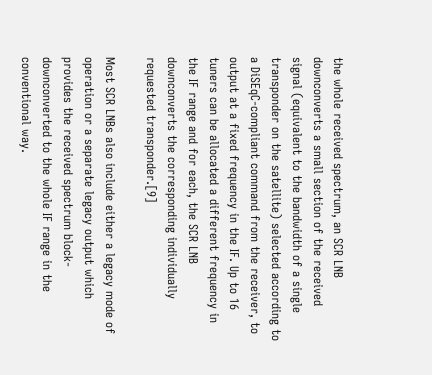the whole received spectrum, an SCR LNB downconverts a small section of the received signal (equivalent to the bandwidth of a single transponder on the satellite) selected according to a DiSEqC-compliant command from the receiver, to output at a fixed frequency in the IF. Up to 16 tuners can be allocated a different frequency in the IF range and for each, the SCR LNB downconverts the corresponding individually requested transponder.[9]

Most SCR LNBs also include either a legacy mode of operation or a separate legacy output which provides the received spectrum block-downconverted to the whole IF range in the conventional way.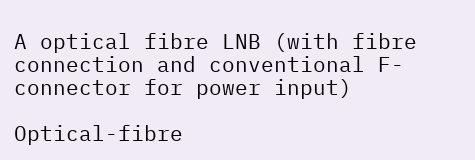A optical fibre LNB (with fibre connection and conventional F-connector for power input)

Optical-fibre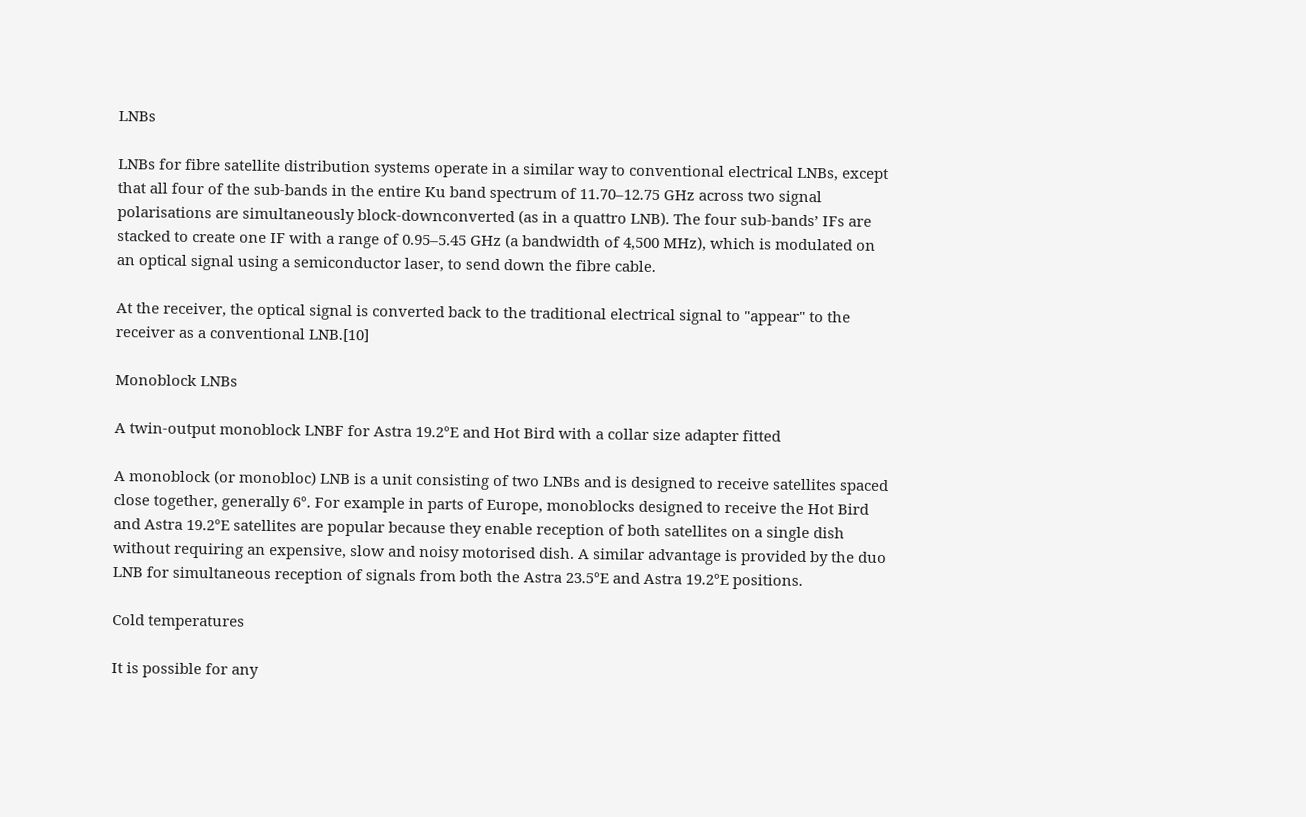LNBs

LNBs for fibre satellite distribution systems operate in a similar way to conventional electrical LNBs, except that all four of the sub-bands in the entire Ku band spectrum of 11.70–12.75 GHz across two signal polarisations are simultaneously block-downconverted (as in a quattro LNB). The four sub-bands’ IFs are stacked to create one IF with a range of 0.95–5.45 GHz (a bandwidth of 4,500 MHz), which is modulated on an optical signal using a semiconductor laser, to send down the fibre cable.

At the receiver, the optical signal is converted back to the traditional electrical signal to "appear" to the receiver as a conventional LNB.[10]

Monoblock LNBs

A twin-output monoblock LNBF for Astra 19.2°E and Hot Bird with a collar size adapter fitted

A monoblock (or monobloc) LNB is a unit consisting of two LNBs and is designed to receive satellites spaced close together, generally 6°. For example in parts of Europe, monoblocks designed to receive the Hot Bird and Astra 19.2°E satellites are popular because they enable reception of both satellites on a single dish without requiring an expensive, slow and noisy motorised dish. A similar advantage is provided by the duo LNB for simultaneous reception of signals from both the Astra 23.5°E and Astra 19.2°E positions.

Cold temperatures

It is possible for any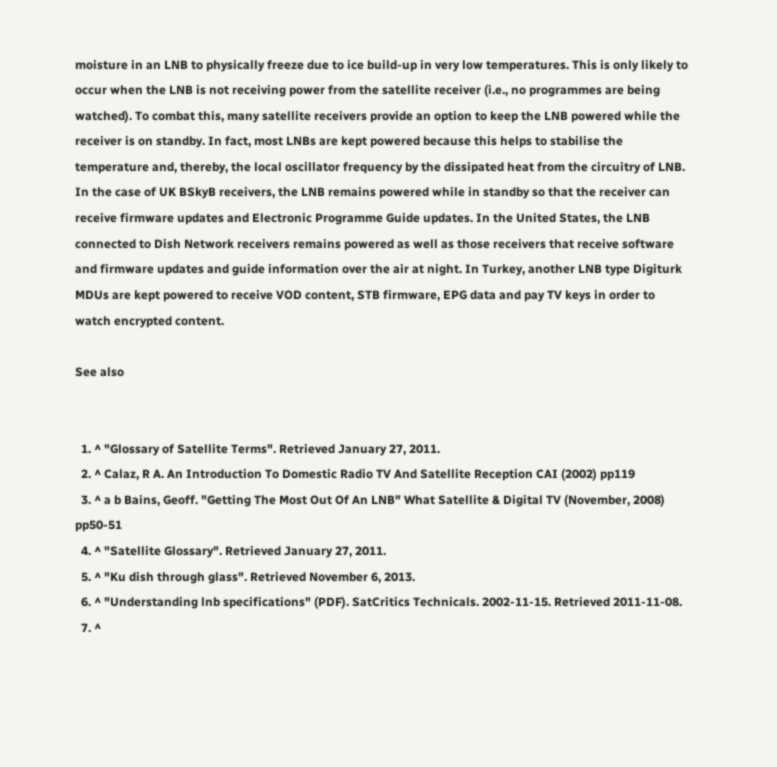moisture in an LNB to physically freeze due to ice build-up in very low temperatures. This is only likely to occur when the LNB is not receiving power from the satellite receiver (i.e., no programmes are being watched). To combat this, many satellite receivers provide an option to keep the LNB powered while the receiver is on standby. In fact, most LNBs are kept powered because this helps to stabilise the temperature and, thereby, the local oscillator frequency by the dissipated heat from the circuitry of LNB. In the case of UK BSkyB receivers, the LNB remains powered while in standby so that the receiver can receive firmware updates and Electronic Programme Guide updates. In the United States, the LNB connected to Dish Network receivers remains powered as well as those receivers that receive software and firmware updates and guide information over the air at night. In Turkey, another LNB type Digiturk MDUs are kept powered to receive VOD content, STB firmware, EPG data and pay TV keys in order to watch encrypted content.

See also


  1. ^ "Glossary of Satellite Terms". Retrieved January 27, 2011.
  2. ^ Calaz, R A. An Introduction To Domestic Radio TV And Satellite Reception CAI (2002) pp119
  3. ^ a b Bains, Geoff. "Getting The Most Out Of An LNB" What Satellite & Digital TV (November, 2008) pp50-51
  4. ^ "Satellite Glossary". Retrieved January 27, 2011.
  5. ^ "Ku dish through glass". Retrieved November 6, 2013.
  6. ^ "Understanding lnb specifications" (PDF). SatCritics Technicals. 2002-11-15. Retrieved 2011-11-08.
  7. ^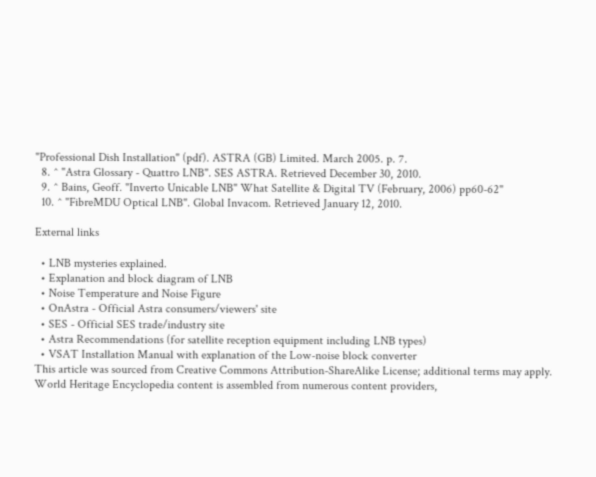"Professional Dish Installation" (pdf). ASTRA (GB) Limited. March 2005. p. 7.
  8. ^ "Astra Glossary - Quattro LNB". SES ASTRA. Retrieved December 30, 2010.
  9. ^ Bains, Geoff. "Inverto Unicable LNB" What Satellite & Digital TV (February, 2006) pp60-62"
  10. ^ "FibreMDU Optical LNB". Global Invacom. Retrieved January 12, 2010.

External links

  • LNB mysteries explained.
  • Explanation and block diagram of LNB
  • Noise Temperature and Noise Figure
  • OnAstra - Official Astra consumers/viewers' site
  • SES - Official SES trade/industry site
  • Astra Recommendations (for satellite reception equipment including LNB types)
  • VSAT Installation Manual with explanation of the Low-noise block converter
This article was sourced from Creative Commons Attribution-ShareAlike License; additional terms may apply. World Heritage Encyclopedia content is assembled from numerous content providers,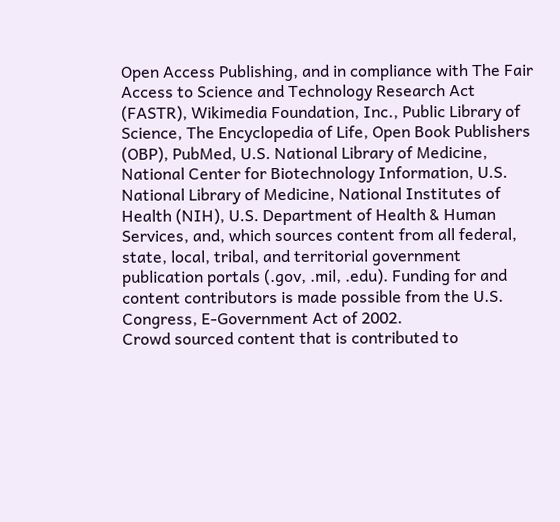Open Access Publishing, and in compliance with The Fair Access to Science and Technology Research Act (FASTR), Wikimedia Foundation, Inc., Public Library of Science, The Encyclopedia of Life, Open Book Publishers (OBP), PubMed, U.S. National Library of Medicine, National Center for Biotechnology Information, U.S. National Library of Medicine, National Institutes of Health (NIH), U.S. Department of Health & Human Services, and, which sources content from all federal, state, local, tribal, and territorial government publication portals (.gov, .mil, .edu). Funding for and content contributors is made possible from the U.S. Congress, E-Government Act of 2002.
Crowd sourced content that is contributed to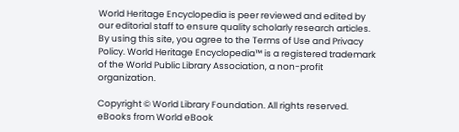World Heritage Encyclopedia is peer reviewed and edited by our editorial staff to ensure quality scholarly research articles.
By using this site, you agree to the Terms of Use and Privacy Policy. World Heritage Encyclopedia™ is a registered trademark of the World Public Library Association, a non-profit organization.

Copyright © World Library Foundation. All rights reserved. eBooks from World eBook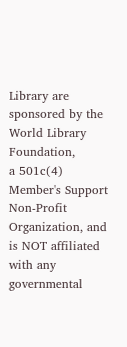Library are sponsored by the World Library Foundation,
a 501c(4) Member's Support Non-Profit Organization, and is NOT affiliated with any governmental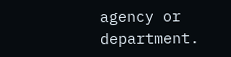agency or department.